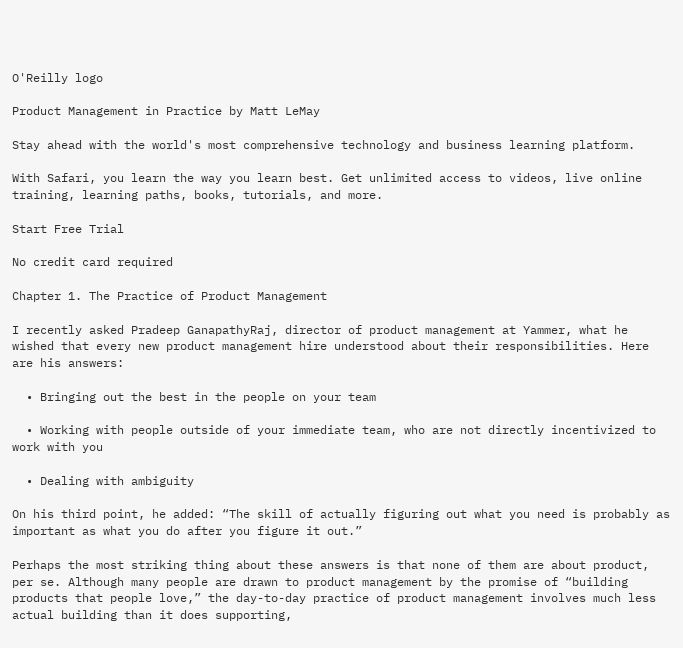O'Reilly logo

Product Management in Practice by Matt LeMay

Stay ahead with the world's most comprehensive technology and business learning platform.

With Safari, you learn the way you learn best. Get unlimited access to videos, live online training, learning paths, books, tutorials, and more.

Start Free Trial

No credit card required

Chapter 1. The Practice of Product Management

I recently asked Pradeep GanapathyRaj, director of product management at Yammer, what he wished that every new product management hire understood about their responsibilities. Here are his answers:

  • Bringing out the best in the people on your team

  • Working with people outside of your immediate team, who are not directly incentivized to work with you

  • Dealing with ambiguity

On his third point, he added: “The skill of actually figuring out what you need is probably as important as what you do after you figure it out.”

Perhaps the most striking thing about these answers is that none of them are about product, per se. Although many people are drawn to product management by the promise of “building products that people love,” the day-to-day practice of product management involves much less actual building than it does supporting,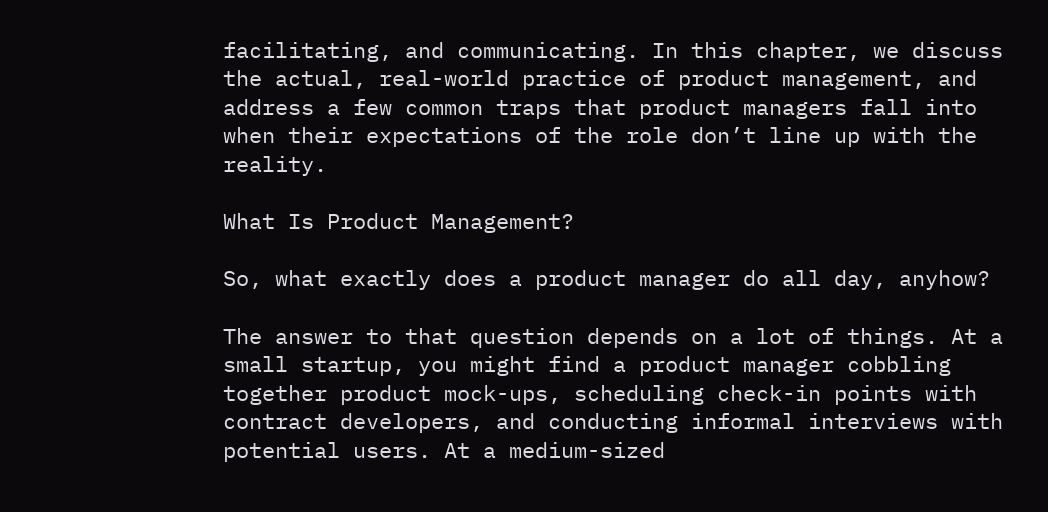facilitating, and communicating. In this chapter, we discuss the actual, real-world practice of product management, and address a few common traps that product managers fall into when their expectations of the role don’t line up with the reality.

What Is Product Management?

So, what exactly does a product manager do all day, anyhow?

The answer to that question depends on a lot of things. At a small startup, you might find a product manager cobbling together product mock-ups, scheduling check-in points with contract developers, and conducting informal interviews with potential users. At a medium-sized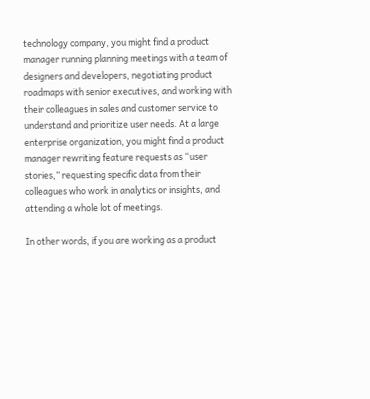technology company, you might find a product manager running planning meetings with a team of designers and developers, negotiating product roadmaps with senior executives, and working with their colleagues in sales and customer service to understand and prioritize user needs. At a large enterprise organization, you might find a product manager rewriting feature requests as “user stories,” requesting specific data from their colleagues who work in analytics or insights, and attending a whole lot of meetings.

In other words, if you are working as a product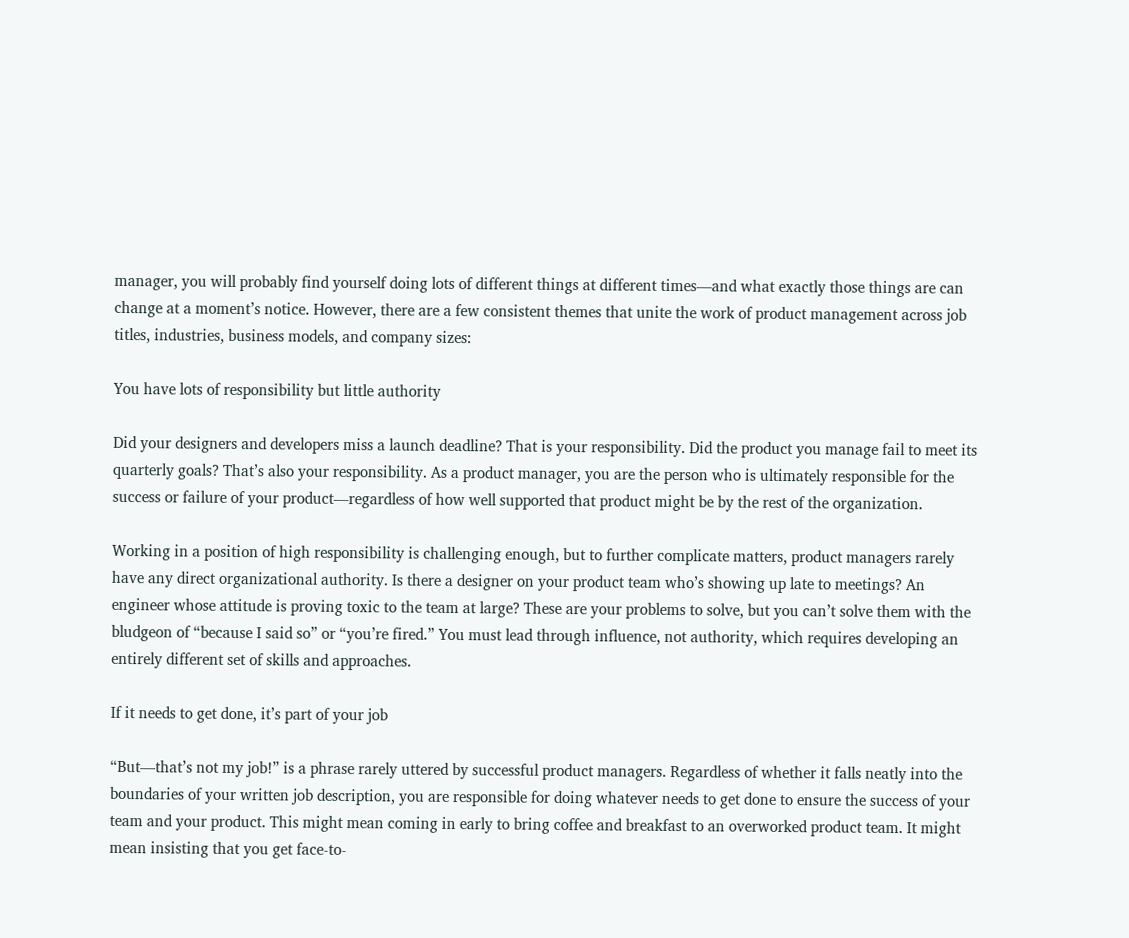manager, you will probably find yourself doing lots of different things at different times—and what exactly those things are can change at a moment’s notice. However, there are a few consistent themes that unite the work of product management across job titles, industries, business models, and company sizes:

You have lots of responsibility but little authority

Did your designers and developers miss a launch deadline? That is your responsibility. Did the product you manage fail to meet its quarterly goals? That’s also your responsibility. As a product manager, you are the person who is ultimately responsible for the success or failure of your product—regardless of how well supported that product might be by the rest of the organization.

Working in a position of high responsibility is challenging enough, but to further complicate matters, product managers rarely have any direct organizational authority. Is there a designer on your product team who’s showing up late to meetings? An engineer whose attitude is proving toxic to the team at large? These are your problems to solve, but you can’t solve them with the bludgeon of “because I said so” or “you’re fired.” You must lead through influence, not authority, which requires developing an entirely different set of skills and approaches.

If it needs to get done, it’s part of your job

“But—that’s not my job!” is a phrase rarely uttered by successful product managers. Regardless of whether it falls neatly into the boundaries of your written job description, you are responsible for doing whatever needs to get done to ensure the success of your team and your product. This might mean coming in early to bring coffee and breakfast to an overworked product team. It might mean insisting that you get face-to-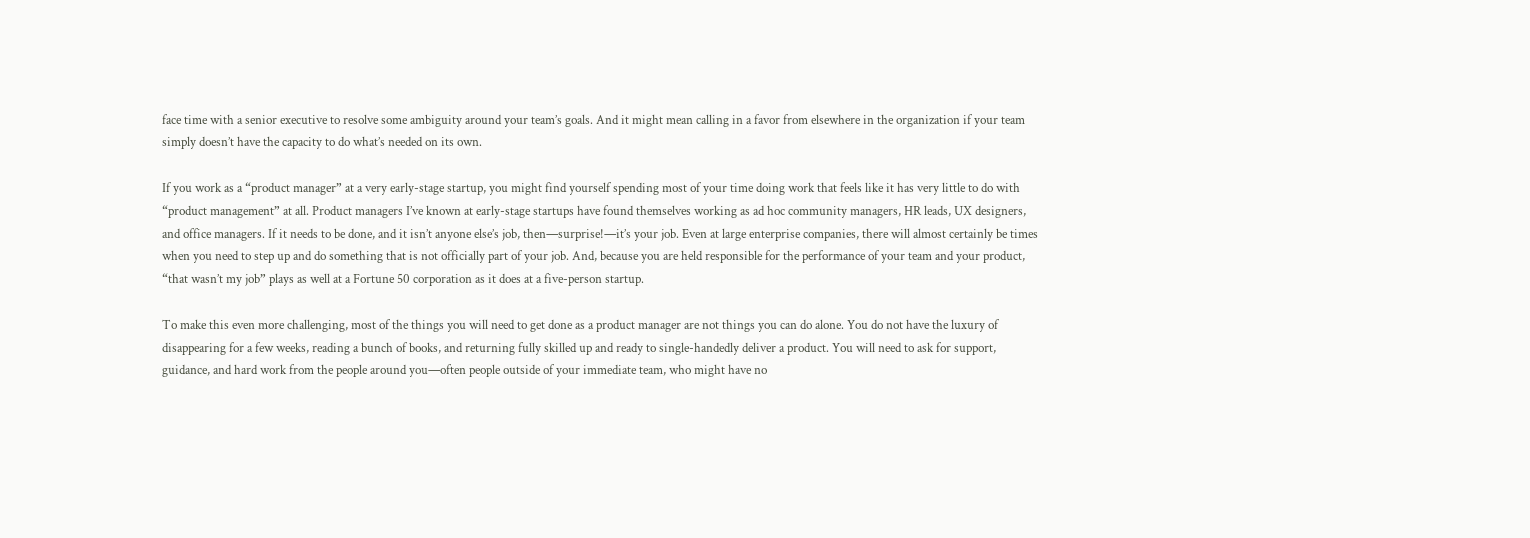face time with a senior executive to resolve some ambiguity around your team’s goals. And it might mean calling in a favor from elsewhere in the organization if your team simply doesn’t have the capacity to do what’s needed on its own.

If you work as a “product manager” at a very early-stage startup, you might find yourself spending most of your time doing work that feels like it has very little to do with “product management” at all. Product managers I’ve known at early-stage startups have found themselves working as ad hoc community managers, HR leads, UX designers, and office managers. If it needs to be done, and it isn’t anyone else’s job, then—surprise!—it’s your job. Even at large enterprise companies, there will almost certainly be times when you need to step up and do something that is not officially part of your job. And, because you are held responsible for the performance of your team and your product, “that wasn’t my job” plays as well at a Fortune 50 corporation as it does at a five-person startup.

To make this even more challenging, most of the things you will need to get done as a product manager are not things you can do alone. You do not have the luxury of disappearing for a few weeks, reading a bunch of books, and returning fully skilled up and ready to single-handedly deliver a product. You will need to ask for support, guidance, and hard work from the people around you—often people outside of your immediate team, who might have no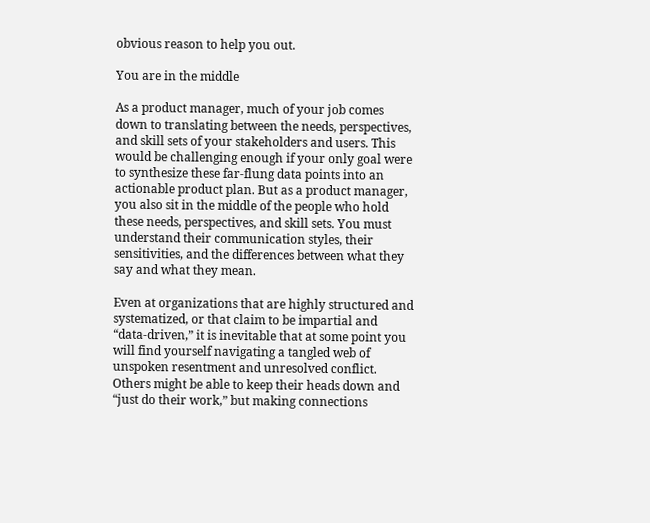obvious reason to help you out.

You are in the middle

As a product manager, much of your job comes down to translating between the needs, perspectives, and skill sets of your stakeholders and users. This would be challenging enough if your only goal were to synthesize these far-flung data points into an actionable product plan. But as a product manager, you also sit in the middle of the people who hold these needs, perspectives, and skill sets. You must understand their communication styles, their sensitivities, and the differences between what they say and what they mean.

Even at organizations that are highly structured and systematized, or that claim to be impartial and “data-driven,” it is inevitable that at some point you will find yourself navigating a tangled web of unspoken resentment and unresolved conflict. Others might be able to keep their heads down and “just do their work,” but making connections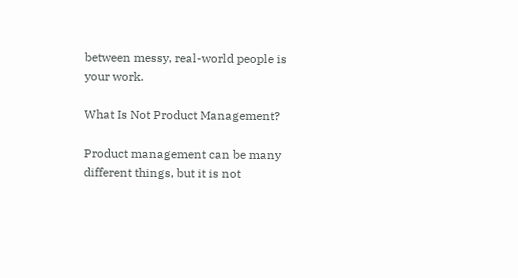between messy, real-world people is your work.

What Is Not Product Management?

Product management can be many different things, but it is not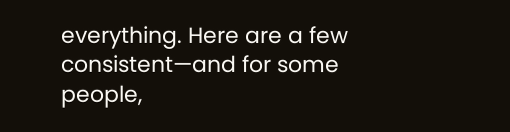everything. Here are a few consistent—and for some people,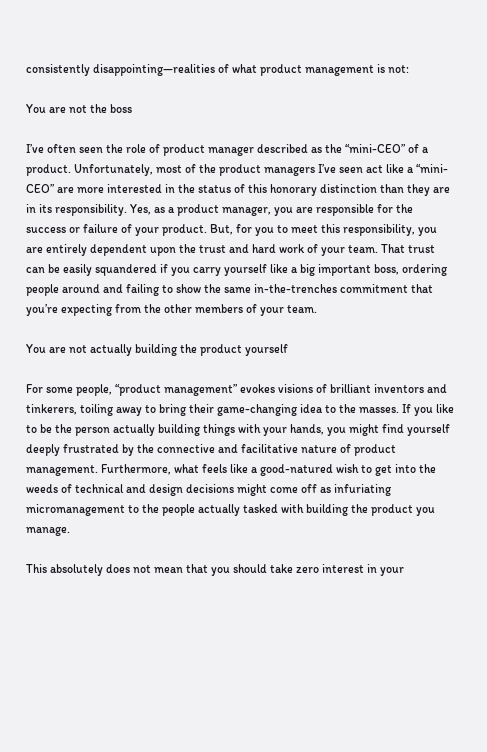consistently disappointing—realities of what product management is not:

You are not the boss

I’ve often seen the role of product manager described as the “mini-CEO” of a product. Unfortunately, most of the product managers I’ve seen act like a “mini-CEO” are more interested in the status of this honorary distinction than they are in its responsibility. Yes, as a product manager, you are responsible for the success or failure of your product. But, for you to meet this responsibility, you are entirely dependent upon the trust and hard work of your team. That trust can be easily squandered if you carry yourself like a big important boss, ordering people around and failing to show the same in-the-trenches commitment that you’re expecting from the other members of your team.

You are not actually building the product yourself

For some people, “product management” evokes visions of brilliant inventors and tinkerers, toiling away to bring their game-changing idea to the masses. If you like to be the person actually building things with your hands, you might find yourself deeply frustrated by the connective and facilitative nature of product management. Furthermore, what feels like a good-natured wish to get into the weeds of technical and design decisions might come off as infuriating micromanagement to the people actually tasked with building the product you manage.

This absolutely does not mean that you should take zero interest in your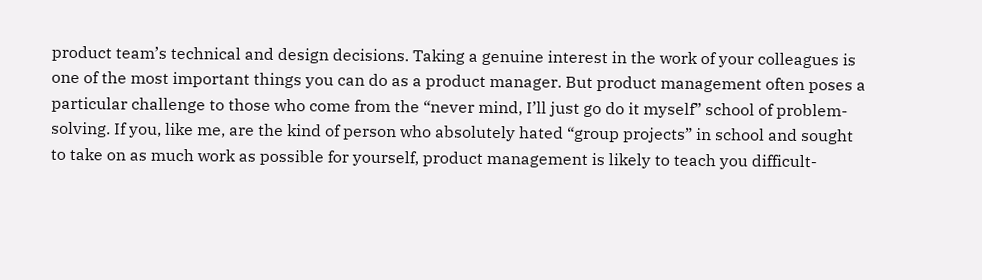product team’s technical and design decisions. Taking a genuine interest in the work of your colleagues is one of the most important things you can do as a product manager. But product management often poses a particular challenge to those who come from the “never mind, I’ll just go do it myself” school of problem-solving. If you, like me, are the kind of person who absolutely hated “group projects” in school and sought to take on as much work as possible for yourself, product management is likely to teach you difficult-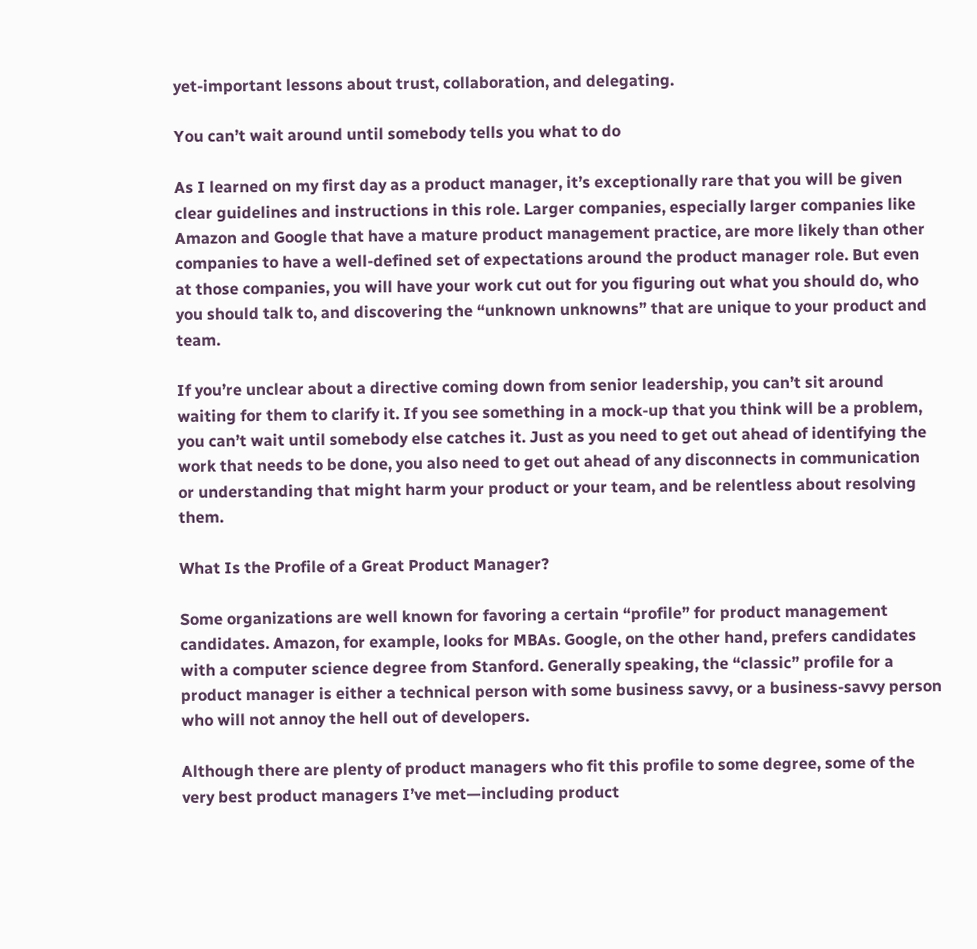yet-important lessons about trust, collaboration, and delegating.

You can’t wait around until somebody tells you what to do

As I learned on my first day as a product manager, it’s exceptionally rare that you will be given clear guidelines and instructions in this role. Larger companies, especially larger companies like Amazon and Google that have a mature product management practice, are more likely than other companies to have a well-defined set of expectations around the product manager role. But even at those companies, you will have your work cut out for you figuring out what you should do, who you should talk to, and discovering the “unknown unknowns” that are unique to your product and team.

If you’re unclear about a directive coming down from senior leadership, you can’t sit around waiting for them to clarify it. If you see something in a mock-up that you think will be a problem, you can’t wait until somebody else catches it. Just as you need to get out ahead of identifying the work that needs to be done, you also need to get out ahead of any disconnects in communication or understanding that might harm your product or your team, and be relentless about resolving them.

What Is the Profile of a Great Product Manager?

Some organizations are well known for favoring a certain “profile” for product management candidates. Amazon, for example, looks for MBAs. Google, on the other hand, prefers candidates with a computer science degree from Stanford. Generally speaking, the “classic” profile for a product manager is either a technical person with some business savvy, or a business-savvy person who will not annoy the hell out of developers.

Although there are plenty of product managers who fit this profile to some degree, some of the very best product managers I’ve met—including product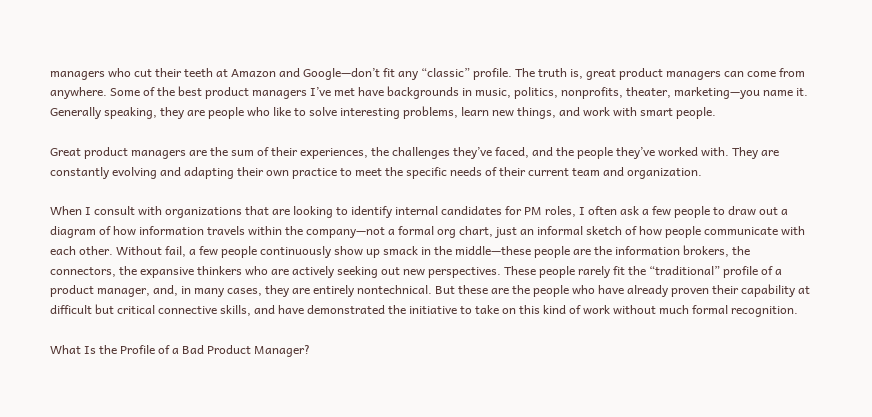managers who cut their teeth at Amazon and Google—don’t fit any “classic” profile. The truth is, great product managers can come from anywhere. Some of the best product managers I’ve met have backgrounds in music, politics, nonprofits, theater, marketing—you name it. Generally speaking, they are people who like to solve interesting problems, learn new things, and work with smart people.

Great product managers are the sum of their experiences, the challenges they’ve faced, and the people they’ve worked with. They are constantly evolving and adapting their own practice to meet the specific needs of their current team and organization.

When I consult with organizations that are looking to identify internal candidates for PM roles, I often ask a few people to draw out a diagram of how information travels within the company—not a formal org chart, just an informal sketch of how people communicate with each other. Without fail, a few people continuously show up smack in the middle—these people are the information brokers, the connectors, the expansive thinkers who are actively seeking out new perspectives. These people rarely fit the “traditional” profile of a product manager, and, in many cases, they are entirely nontechnical. But these are the people who have already proven their capability at difficult but critical connective skills, and have demonstrated the initiative to take on this kind of work without much formal recognition.

What Is the Profile of a Bad Product Manager?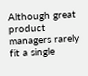Although great product managers rarely fit a single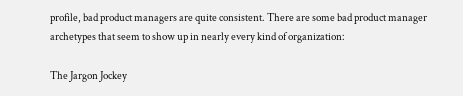profile, bad product managers are quite consistent. There are some bad product manager archetypes that seem to show up in nearly every kind of organization:

The Jargon Jockey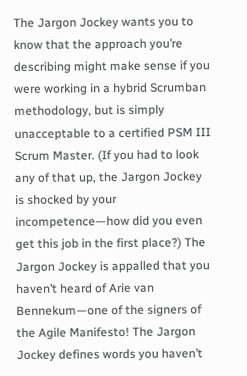The Jargon Jockey wants you to know that the approach you’re describing might make sense if you were working in a hybrid Scrumban methodology, but is simply unacceptable to a certified PSM III Scrum Master. (If you had to look any of that up, the Jargon Jockey is shocked by your incompetence—how did you even get this job in the first place?) The Jargon Jockey is appalled that you haven’t heard of Arie van Bennekum—one of the signers of the Agile Manifesto! The Jargon Jockey defines words you haven’t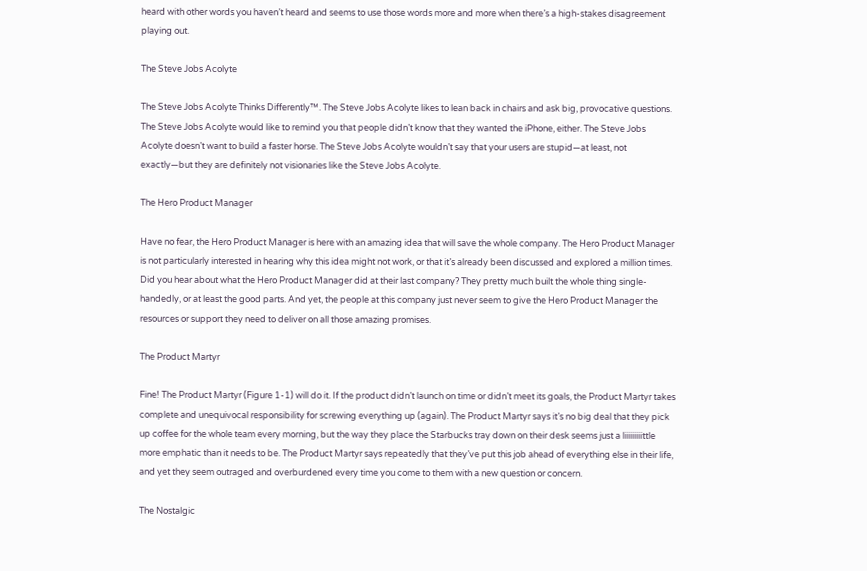heard with other words you haven’t heard and seems to use those words more and more when there’s a high-stakes disagreement playing out.

The Steve Jobs Acolyte

The Steve Jobs Acolyte Thinks Differently™. The Steve Jobs Acolyte likes to lean back in chairs and ask big, provocative questions. The Steve Jobs Acolyte would like to remind you that people didn’t know that they wanted the iPhone, either. The Steve Jobs Acolyte doesn’t want to build a faster horse. The Steve Jobs Acolyte wouldn’t say that your users are stupid—at least, not exactly—but they are definitely not visionaries like the Steve Jobs Acolyte.

The Hero Product Manager

Have no fear, the Hero Product Manager is here with an amazing idea that will save the whole company. The Hero Product Manager is not particularly interested in hearing why this idea might not work, or that it’s already been discussed and explored a million times. Did you hear about what the Hero Product Manager did at their last company? They pretty much built the whole thing single-handedly, or at least the good parts. And yet, the people at this company just never seem to give the Hero Product Manager the resources or support they need to deliver on all those amazing promises.

The Product Martyr

Fine! The Product Martyr (Figure 1-1) will do it. If the product didn’t launch on time or didn’t meet its goals, the Product Martyr takes complete and unequivocal responsibility for screwing everything up (again). The Product Martyr says it’s no big deal that they pick up coffee for the whole team every morning, but the way they place the Starbucks tray down on their desk seems just a liiiiiiiiittle more emphatic than it needs to be. The Product Martyr says repeatedly that they’ve put this job ahead of everything else in their life, and yet they seem outraged and overburdened every time you come to them with a new question or concern.

The Nostalgic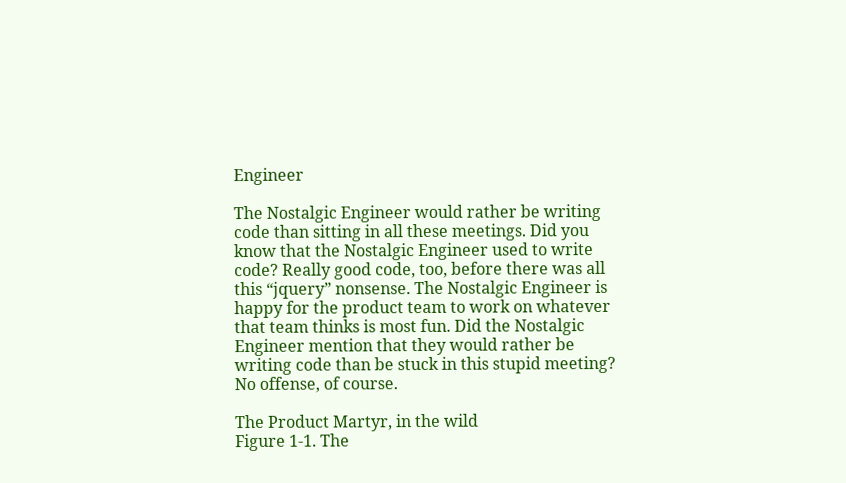Engineer

The Nostalgic Engineer would rather be writing code than sitting in all these meetings. Did you know that the Nostalgic Engineer used to write code? Really good code, too, before there was all this “jquery” nonsense. The Nostalgic Engineer is happy for the product team to work on whatever that team thinks is most fun. Did the Nostalgic Engineer mention that they would rather be writing code than be stuck in this stupid meeting? No offense, of course.

The Product Martyr, in the wild
Figure 1-1. The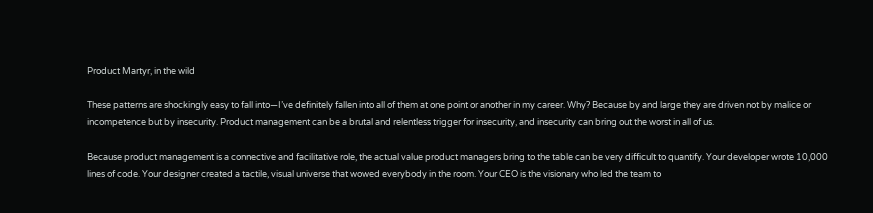Product Martyr, in the wild

These patterns are shockingly easy to fall into—I’ve definitely fallen into all of them at one point or another in my career. Why? Because by and large they are driven not by malice or incompetence but by insecurity. Product management can be a brutal and relentless trigger for insecurity, and insecurity can bring out the worst in all of us.

Because product management is a connective and facilitative role, the actual value product managers bring to the table can be very difficult to quantify. Your developer wrote 10,000 lines of code. Your designer created a tactile, visual universe that wowed everybody in the room. Your CEO is the visionary who led the team to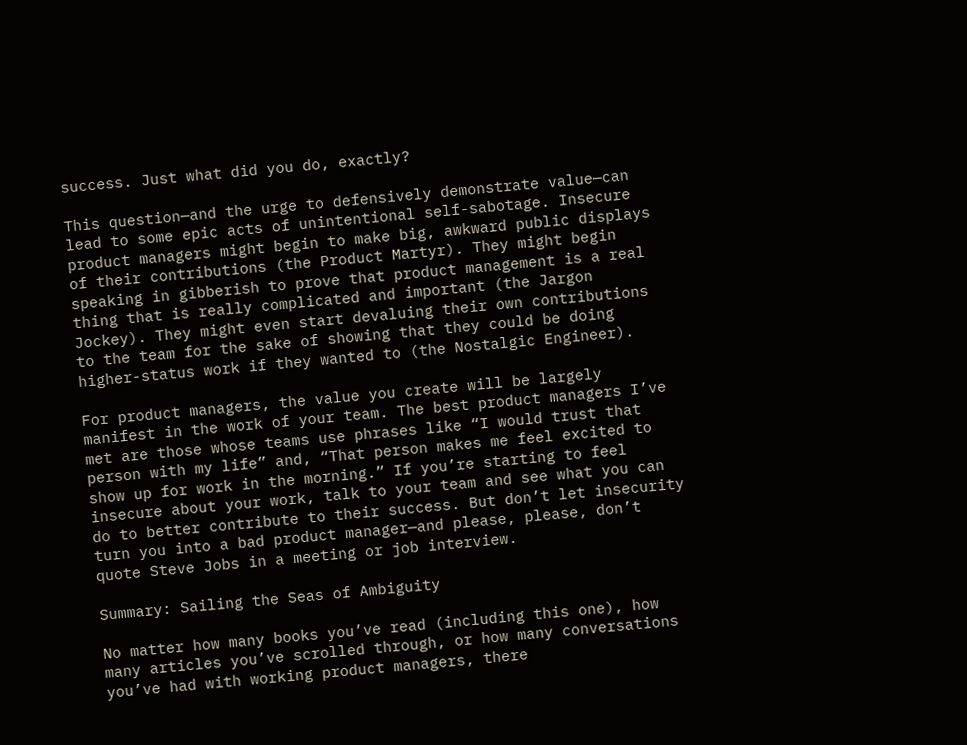success. Just what did you do, exactly?

This question—and the urge to defensively demonstrate value—can lead to some epic acts of unintentional self-sabotage. Insecure product managers might begin to make big, awkward public displays of their contributions (the Product Martyr). They might begin speaking in gibberish to prove that product management is a real thing that is really complicated and important (the Jargon Jockey). They might even start devaluing their own contributions to the team for the sake of showing that they could be doing higher-status work if they wanted to (the Nostalgic Engineer).

For product managers, the value you create will be largely manifest in the work of your team. The best product managers I’ve met are those whose teams use phrases like “I would trust that person with my life” and, “That person makes me feel excited to show up for work in the morning.” If you’re starting to feel insecure about your work, talk to your team and see what you can do to better contribute to their success. But don’t let insecurity turn you into a bad product manager—and please, please, don’t quote Steve Jobs in a meeting or job interview.

Summary: Sailing the Seas of Ambiguity

No matter how many books you’ve read (including this one), how many articles you’ve scrolled through, or how many conversations you’ve had with working product managers, there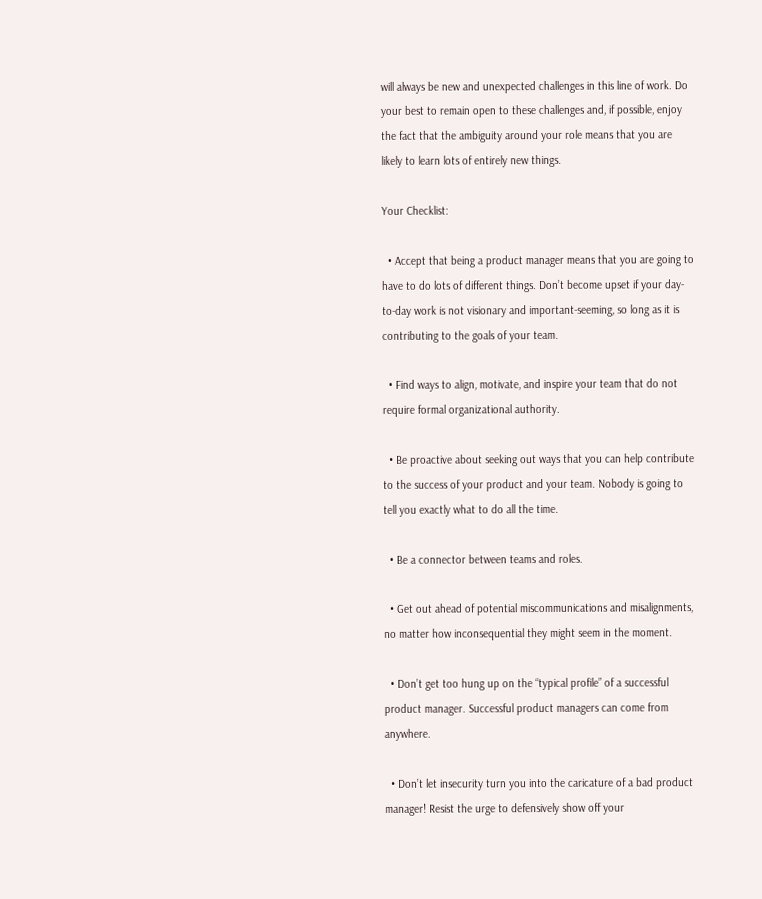will always be new and unexpected challenges in this line of work. Do your best to remain open to these challenges and, if possible, enjoy the fact that the ambiguity around your role means that you are likely to learn lots of entirely new things.

Your Checklist:

  • Accept that being a product manager means that you are going to have to do lots of different things. Don’t become upset if your day-to-day work is not visionary and important-seeming, so long as it is contributing to the goals of your team.

  • Find ways to align, motivate, and inspire your team that do not require formal organizational authority.

  • Be proactive about seeking out ways that you can help contribute to the success of your product and your team. Nobody is going to tell you exactly what to do all the time.

  • Be a connector between teams and roles.

  • Get out ahead of potential miscommunications and misalignments, no matter how inconsequential they might seem in the moment.

  • Don’t get too hung up on the “typical profile” of a successful product manager. Successful product managers can come from anywhere.

  • Don’t let insecurity turn you into the caricature of a bad product manager! Resist the urge to defensively show off your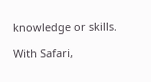knowledge or skills.

With Safari,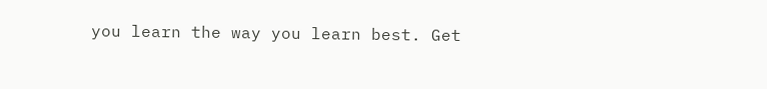you learn the way you learn best. Get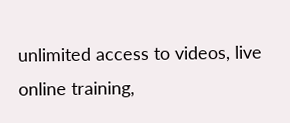unlimited access to videos, live online training,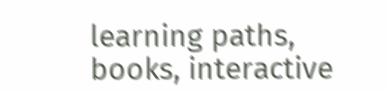learning paths, books, interactive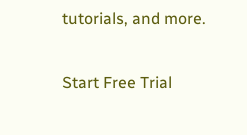tutorials, and more.

Start Free Trial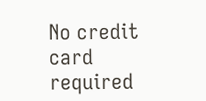No credit card required